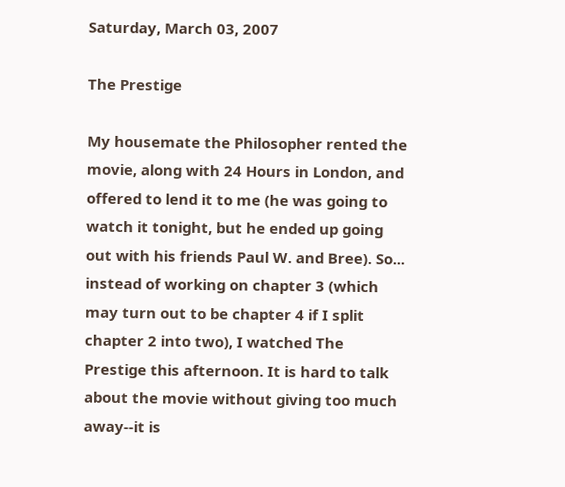Saturday, March 03, 2007

The Prestige

My housemate the Philosopher rented the movie, along with 24 Hours in London, and offered to lend it to me (he was going to watch it tonight, but he ended up going out with his friends Paul W. and Bree). So... instead of working on chapter 3 (which may turn out to be chapter 4 if I split chapter 2 into two), I watched The Prestige this afternoon. It is hard to talk about the movie without giving too much away--it is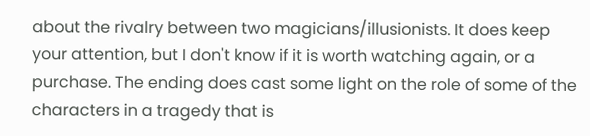about the rivalry between two magicians/illusionists. It does keep your attention, but I don't know if it is worth watching again, or a purchase. The ending does cast some light on the role of some of the characters in a tragedy that is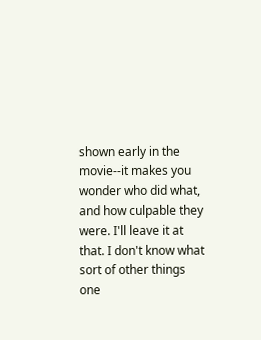shown early in the movie--it makes you wonder who did what, and how culpable they were. I'll leave it at that. I don't know what sort of other things one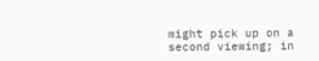might pick up on a second viewing; in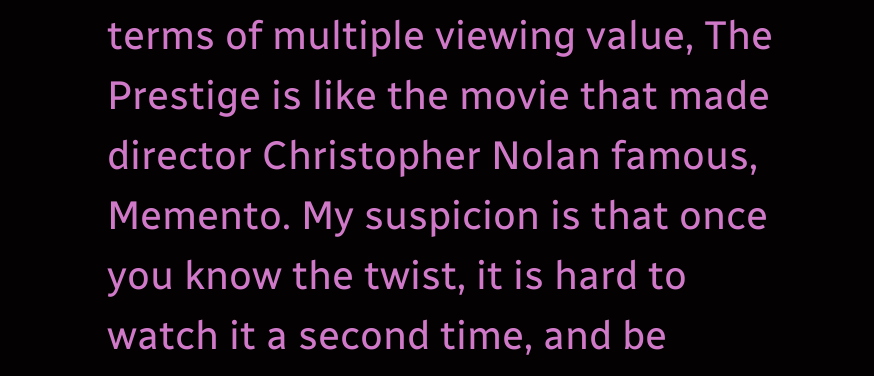terms of multiple viewing value, The Prestige is like the movie that made director Christopher Nolan famous, Memento. My suspicion is that once you know the twist, it is hard to watch it a second time, and be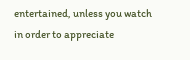entertained, unless you watch in order to appreciate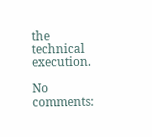the technical execution.

No comments: